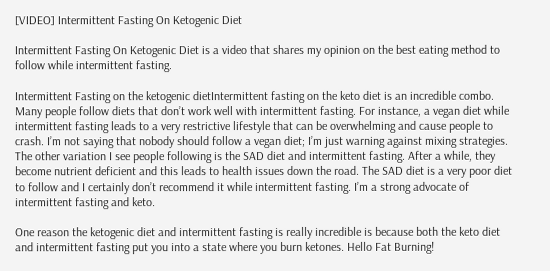[VIDEO] Intermittent Fasting On Ketogenic Diet

Intermittent Fasting On Ketogenic Diet is a video that shares my opinion on the best eating method to follow while intermittent fasting.

Intermittent Fasting on the ketogenic dietIntermittent fasting on the keto diet is an incredible combo. Many people follow diets that don’t work well with intermittent fasting. For instance, a vegan diet while intermittent fasting leads to a very restrictive lifestyle that can be overwhelming and cause people to crash. I’m not saying that nobody should follow a vegan diet; I’m just warning against mixing strategies. The other variation I see people following is the SAD diet and intermittent fasting. After a while, they become nutrient deficient and this leads to health issues down the road. The SAD diet is a very poor diet to follow and I certainly don’t recommend it while intermittent fasting. I’m a strong advocate of intermittent fasting and keto.

One reason the ketogenic diet and intermittent fasting is really incredible is because both the keto diet and intermittent fasting put you into a state where you burn ketones. Hello Fat Burning!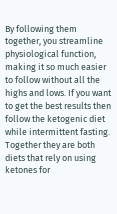By following them together, you streamline physiological function, making it so much easier to follow without all the highs and lows. If you want to get the best results then follow the ketogenic diet while intermittent fasting. Together they are both diets that rely on using ketones for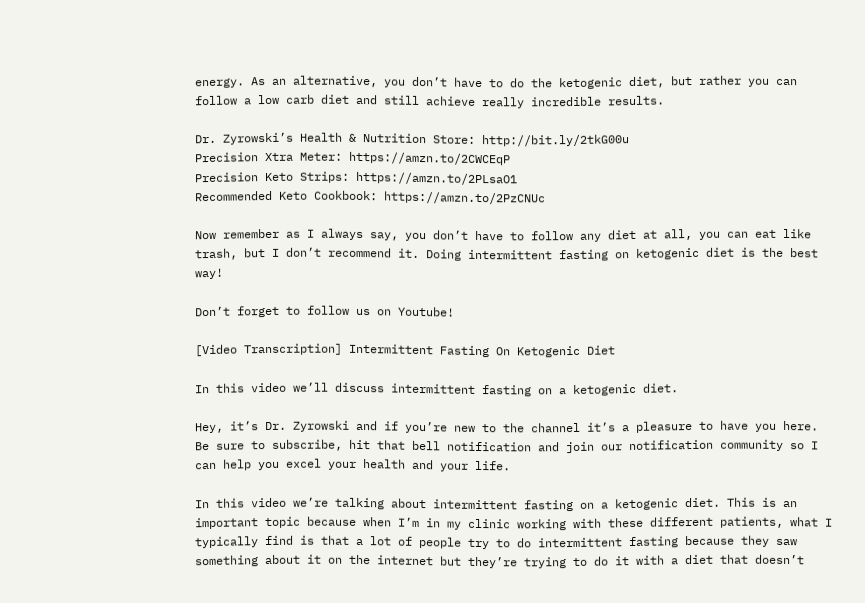energy. As an alternative, you don’t have to do the ketogenic diet, but rather you can follow a low carb diet and still achieve really incredible results.

Dr. Zyrowski’s Health & Nutrition Store: http://bit.ly/2tkG00u
Precision Xtra Meter: https://amzn.to/2CWCEqP
Precision Keto Strips: https://amzn.to/2PLsaO1
Recommended Keto Cookbook: https://amzn.to/2PzCNUc

Now remember as I always say, you don’t have to follow any diet at all, you can eat like trash, but I don’t recommend it. Doing intermittent fasting on ketogenic diet is the best way!

Don’t forget to follow us on Youtube!

[Video Transcription] Intermittent Fasting On Ketogenic Diet

In this video we’ll discuss intermittent fasting on a ketogenic diet.

Hey, it’s Dr. Zyrowski and if you’re new to the channel it’s a pleasure to have you here. Be sure to subscribe, hit that bell notification and join our notification community so I can help you excel your health and your life.

In this video we’re talking about intermittent fasting on a ketogenic diet. This is an important topic because when I’m in my clinic working with these different patients, what I typically find is that a lot of people try to do intermittent fasting because they saw something about it on the internet but they’re trying to do it with a diet that doesn’t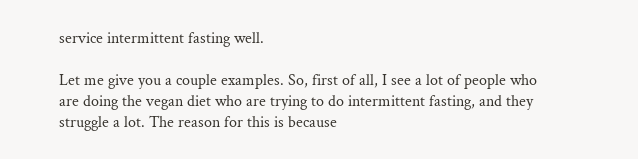service intermittent fasting well.

Let me give you a couple examples. So, first of all, I see a lot of people who are doing the vegan diet who are trying to do intermittent fasting, and they struggle a lot. The reason for this is because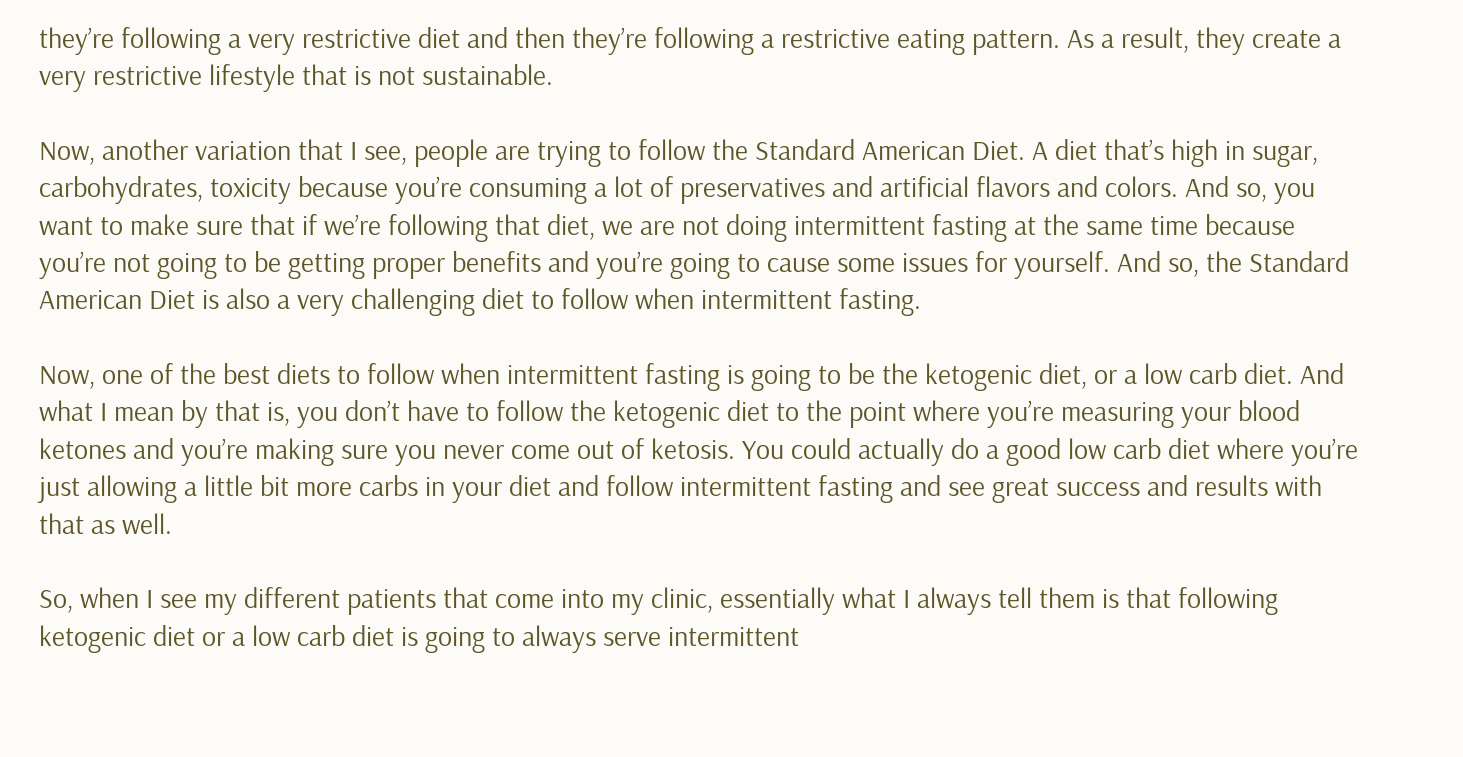they’re following a very restrictive diet and then they’re following a restrictive eating pattern. As a result, they create a very restrictive lifestyle that is not sustainable.

Now, another variation that I see, people are trying to follow the Standard American Diet. A diet that’s high in sugar, carbohydrates, toxicity because you’re consuming a lot of preservatives and artificial flavors and colors. And so, you want to make sure that if we’re following that diet, we are not doing intermittent fasting at the same time because you’re not going to be getting proper benefits and you’re going to cause some issues for yourself. And so, the Standard American Diet is also a very challenging diet to follow when intermittent fasting.

Now, one of the best diets to follow when intermittent fasting is going to be the ketogenic diet, or a low carb diet. And what I mean by that is, you don’t have to follow the ketogenic diet to the point where you’re measuring your blood ketones and you’re making sure you never come out of ketosis. You could actually do a good low carb diet where you’re just allowing a little bit more carbs in your diet and follow intermittent fasting and see great success and results with that as well.

So, when I see my different patients that come into my clinic, essentially what I always tell them is that following ketogenic diet or a low carb diet is going to always serve intermittent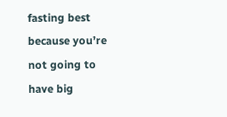fasting best because you’re not going to have big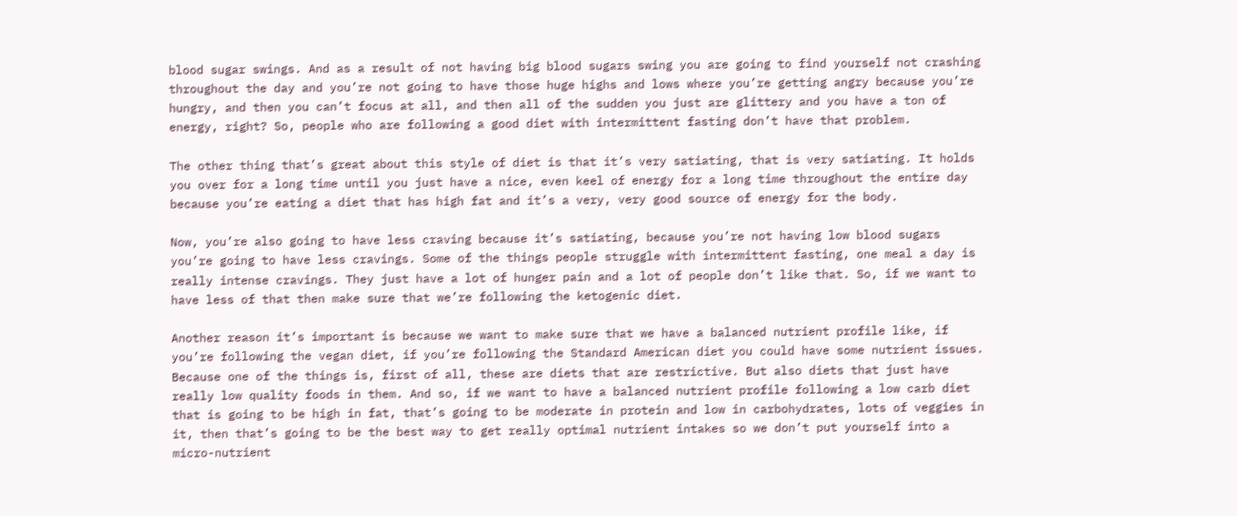blood sugar swings. And as a result of not having big blood sugars swing you are going to find yourself not crashing throughout the day and you’re not going to have those huge highs and lows where you’re getting angry because you’re hungry, and then you can’t focus at all, and then all of the sudden you just are glittery and you have a ton of energy, right? So, people who are following a good diet with intermittent fasting don’t have that problem.

The other thing that’s great about this style of diet is that it’s very satiating, that is very satiating. It holds you over for a long time until you just have a nice, even keel of energy for a long time throughout the entire day because you’re eating a diet that has high fat and it’s a very, very good source of energy for the body.

Now, you’re also going to have less craving because it’s satiating, because you’re not having low blood sugars you’re going to have less cravings. Some of the things people struggle with intermittent fasting, one meal a day is really intense cravings. They just have a lot of hunger pain and a lot of people don’t like that. So, if we want to have less of that then make sure that we’re following the ketogenic diet.

Another reason it’s important is because we want to make sure that we have a balanced nutrient profile like, if you’re following the vegan diet, if you’re following the Standard American diet you could have some nutrient issues. Because one of the things is, first of all, these are diets that are restrictive. But also diets that just have really low quality foods in them. And so, if we want to have a balanced nutrient profile following a low carb diet that is going to be high in fat, that’s going to be moderate in protein and low in carbohydrates, lots of veggies in it, then that’s going to be the best way to get really optimal nutrient intakes so we don’t put yourself into a micro-nutrient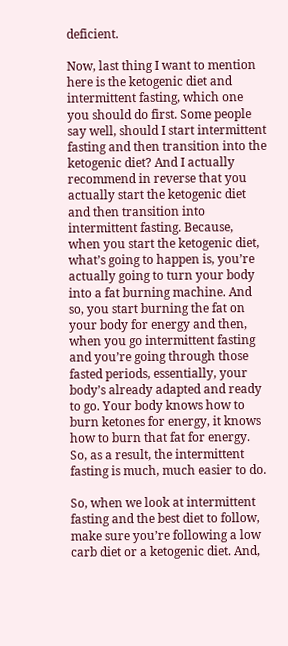deficient.

Now, last thing I want to mention here is the ketogenic diet and intermittent fasting, which one you should do first. Some people say well, should I start intermittent fasting and then transition into the ketogenic diet? And I actually recommend in reverse that you actually start the ketogenic diet and then transition into intermittent fasting. Because, when you start the ketogenic diet, what’s going to happen is, you’re actually going to turn your body into a fat burning machine. And so, you start burning the fat on your body for energy and then, when you go intermittent fasting and you’re going through those fasted periods, essentially, your body’s already adapted and ready to go. Your body knows how to burn ketones for energy, it knows how to burn that fat for energy. So, as a result, the intermittent fasting is much, much easier to do.

So, when we look at intermittent fasting and the best diet to follow, make sure you’re following a low carb diet or a ketogenic diet. And,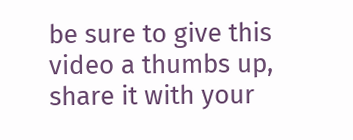be sure to give this video a thumbs up, share it with your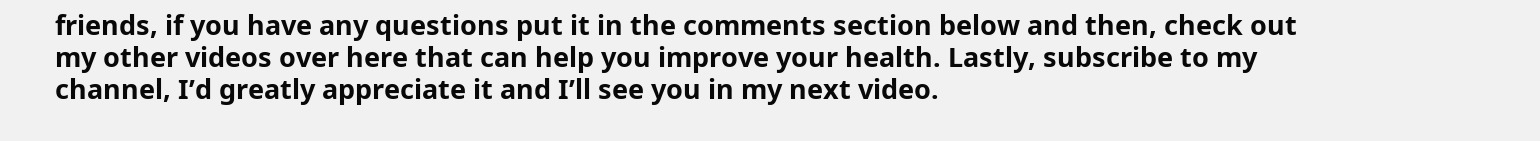friends, if you have any questions put it in the comments section below and then, check out my other videos over here that can help you improve your health. Lastly, subscribe to my channel, I’d greatly appreciate it and I’ll see you in my next video.